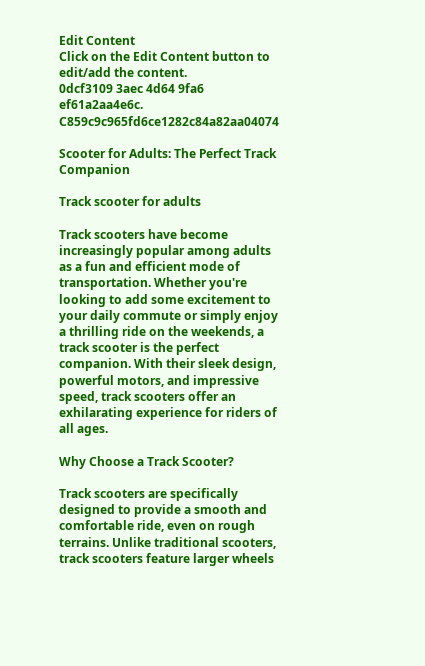Edit Content
Click on the Edit Content button to edit/add the content.
0dcf3109 3aec 4d64 9fa6 ef61a2aa4e6c. C859c9c965fd6ce1282c84a82aa04074

Scooter for Adults: The Perfect Track Companion

Track scooter for adults

Track scooters have become increasingly popular among adults as a fun and efficient mode of transportation. Whether you're looking to add some excitement to your daily commute or simply enjoy a thrilling ride on the weekends, a track scooter is the perfect companion. With their sleek design, powerful motors, and impressive speed, track scooters offer an exhilarating experience for riders of all ages.

Why Choose a Track Scooter?

Track scooters are specifically designed to provide a smooth and comfortable ride, even on rough terrains. Unlike traditional scooters, track scooters feature larger wheels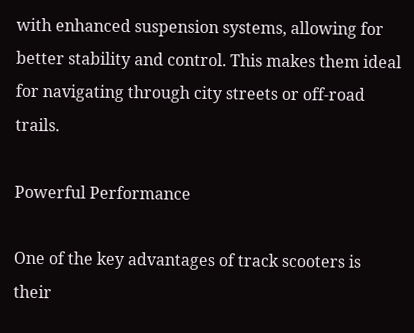with enhanced suspension systems, allowing for better stability and control. This makes them ideal for navigating through city streets or off-road trails.

Powerful Performance

One of the key advantages of track scooters is their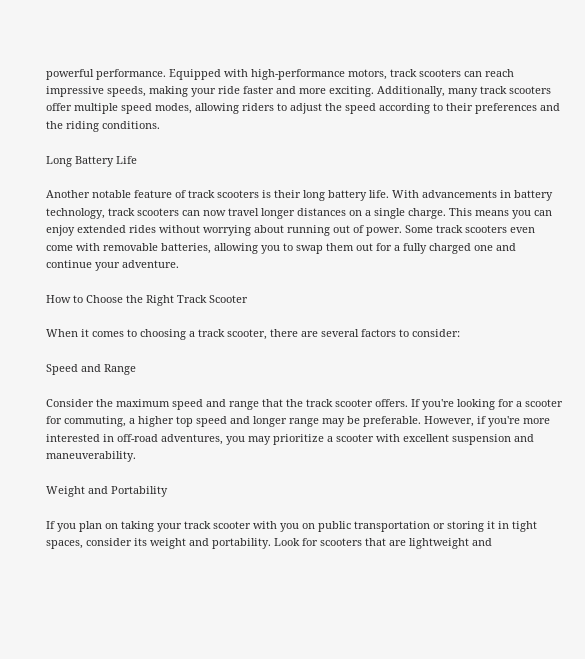powerful performance. Equipped with high-performance motors, track scooters can reach impressive speeds, making your ride faster and more exciting. Additionally, many track scooters offer multiple speed modes, allowing riders to adjust the speed according to their preferences and the riding conditions.

Long Battery Life

Another notable feature of track scooters is their long battery life. With advancements in battery technology, track scooters can now travel longer distances on a single charge. This means you can enjoy extended rides without worrying about running out of power. Some track scooters even come with removable batteries, allowing you to swap them out for a fully charged one and continue your adventure.

How to Choose the Right Track Scooter

When it comes to choosing a track scooter, there are several factors to consider:

Speed and Range

Consider the maximum speed and range that the track scooter offers. If you're looking for a scooter for commuting, a higher top speed and longer range may be preferable. However, if you're more interested in off-road adventures, you may prioritize a scooter with excellent suspension and maneuverability.

Weight and Portability

If you plan on taking your track scooter with you on public transportation or storing it in tight spaces, consider its weight and portability. Look for scooters that are lightweight and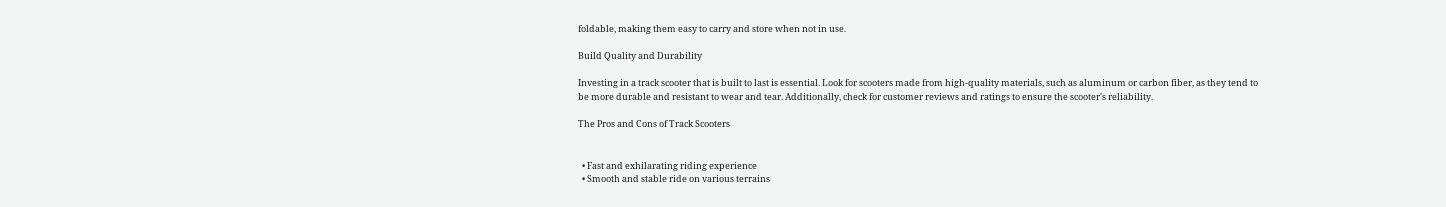foldable, making them easy to carry and store when not in use.

Build Quality and Durability

Investing in a track scooter that is built to last is essential. Look for scooters made from high-quality materials, such as aluminum or carbon fiber, as they tend to be more durable and resistant to wear and tear. Additionally, check for customer reviews and ratings to ensure the scooter's reliability.

The Pros and Cons of Track Scooters


  • Fast and exhilarating riding experience
  • Smooth and stable ride on various terrains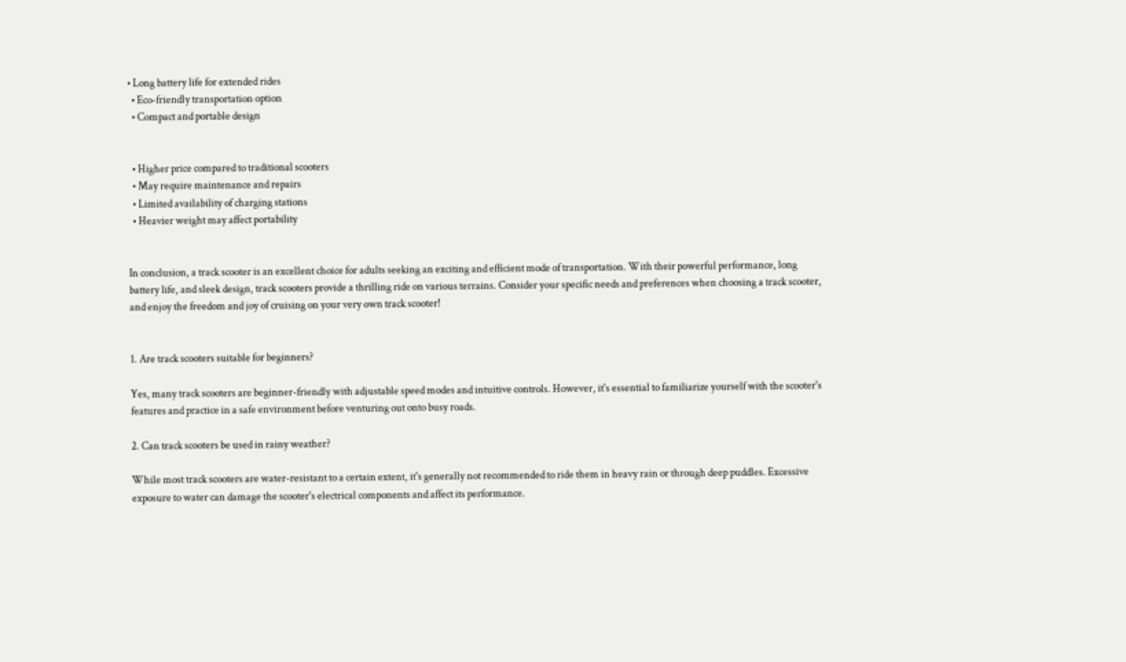• Long battery life for extended rides
  • Eco-friendly transportation option
  • Compact and portable design


  • Higher price compared to traditional scooters
  • May require maintenance and repairs
  • Limited availability of charging stations
  • Heavier weight may affect portability


In conclusion, a track scooter is an excellent choice for adults seeking an exciting and efficient mode of transportation. With their powerful performance, long battery life, and sleek design, track scooters provide a thrilling ride on various terrains. Consider your specific needs and preferences when choosing a track scooter, and enjoy the freedom and joy of cruising on your very own track scooter!


1. Are track scooters suitable for beginners?

Yes, many track scooters are beginner-friendly with adjustable speed modes and intuitive controls. However, it's essential to familiarize yourself with the scooter's features and practice in a safe environment before venturing out onto busy roads.

2. Can track scooters be used in rainy weather?

While most track scooters are water-resistant to a certain extent, it's generally not recommended to ride them in heavy rain or through deep puddles. Excessive exposure to water can damage the scooter's electrical components and affect its performance.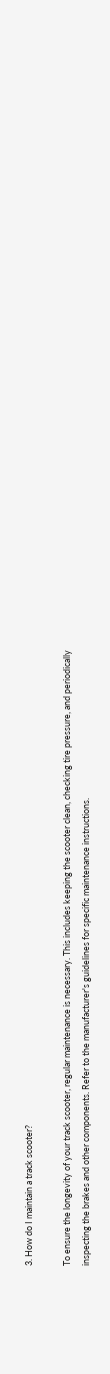3. How do I maintain a track scooter?

To ensure the longevity of your track scooter, regular maintenance is necessary. This includes keeping the scooter clean, checking tire pressure, and periodically inspecting the brakes and other components. Refer to the manufacturer's guidelines for specific maintenance instructions.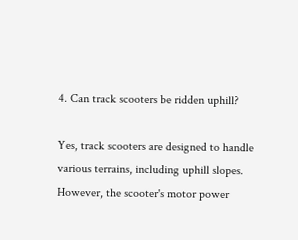4. Can track scooters be ridden uphill?

Yes, track scooters are designed to handle various terrains, including uphill slopes. However, the scooter's motor power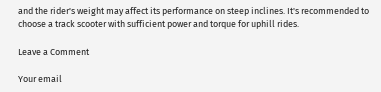and the rider's weight may affect its performance on steep inclines. It's recommended to choose a track scooter with sufficient power and torque for uphill rides.

Leave a Comment

Your email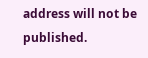address will not be published.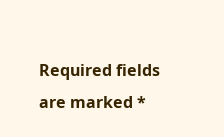Required fields are marked *